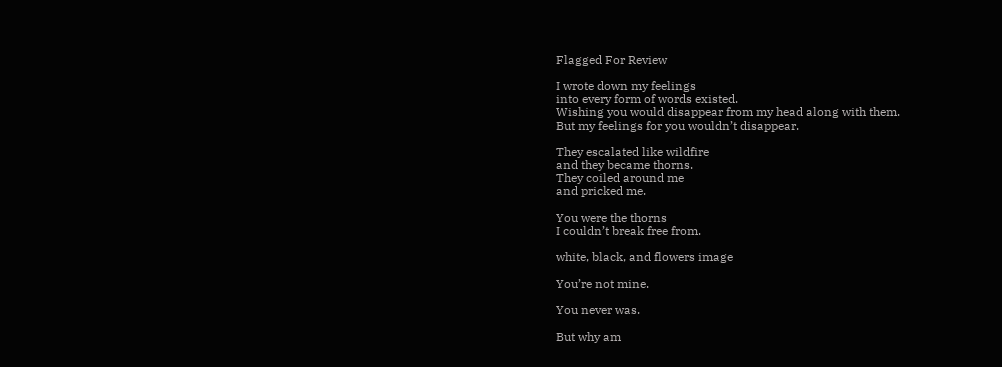Flagged For Review

I wrote down my feelings
into every form of words existed.
Wishing you would disappear from my head along with them.
But my feelings for you wouldn’t disappear.

They escalated like wildfire
and they became thorns.
They coiled around me
and pricked me.

You were the thorns
I couldn’t break free from.

white, black, and flowers image

You’re not mine.

You never was.

But why am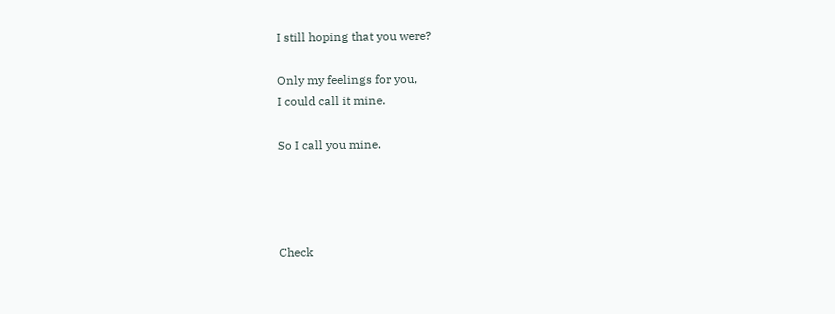I still hoping that you were?

Only my feelings for you,
I could call it mine.

So I call you mine.




Check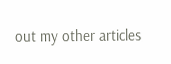out my other articles